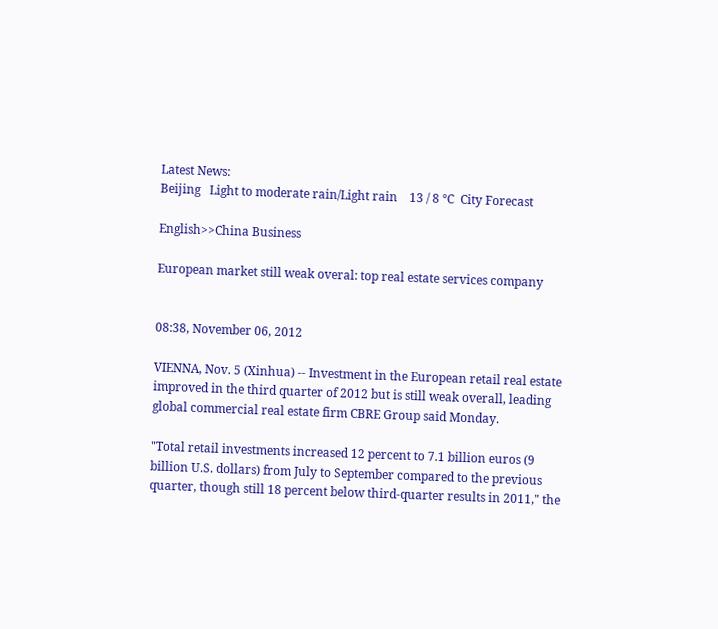Latest News:
Beijing   Light to moderate rain/Light rain    13 / 8 ℃  City Forecast

English>>China Business

European market still weak overal: top real estate services company


08:38, November 06, 2012

VIENNA, Nov. 5 (Xinhua) -- Investment in the European retail real estate improved in the third quarter of 2012 but is still weak overall, leading global commercial real estate firm CBRE Group said Monday.

"Total retail investments increased 12 percent to 7.1 billion euros (9 billion U.S. dollars) from July to September compared to the previous quarter, though still 18 percent below third-quarter results in 2011," the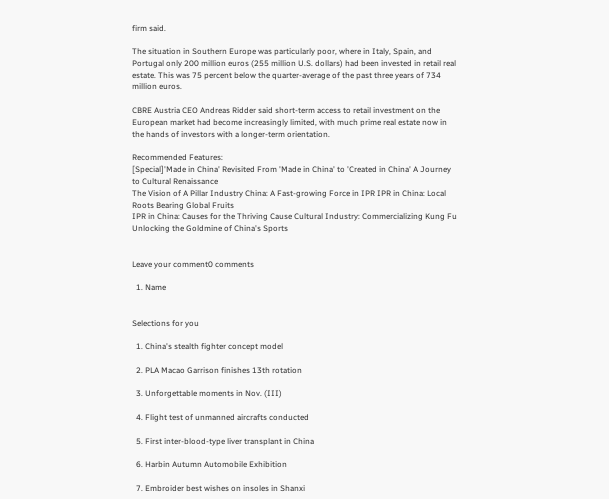firm said.

The situation in Southern Europe was particularly poor, where in Italy, Spain, and Portugal only 200 million euros (255 million U.S. dollars) had been invested in retail real estate. This was 75 percent below the quarter-average of the past three years of 734 million euros.

CBRE Austria CEO Andreas Ridder said short-term access to retail investment on the European market had become increasingly limited, with much prime real estate now in the hands of investors with a longer-term orientation.

Recommended Features:
[Special]'Made in China' Revisited From 'Made in China' to 'Created in China' A Journey to Cultural Renaissance
The Vision of A Pillar Industry China: A Fast-growing Force in IPR IPR in China: Local Roots Bearing Global Fruits
IPR in China: Causes for the Thriving Cause Cultural Industry: Commercializing Kung Fu Unlocking the Goldmine of China's Sports


Leave your comment0 comments

  1. Name


Selections for you

  1. China's stealth fighter concept model

  2. PLA Macao Garrison finishes 13th rotation

  3. Unforgettable moments in Nov. (III)

  4. Flight test of unmanned aircrafts conducted

  5. First inter-blood-type liver transplant in China

  6. Harbin Autumn Automobile Exhibition

  7. Embroider best wishes on insoles in Shanxi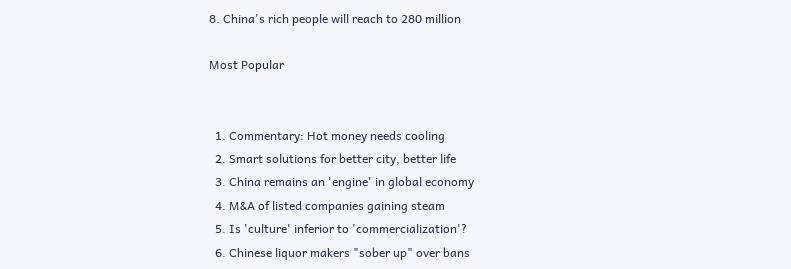8. China's rich people will reach to 280 million

Most Popular


  1. Commentary: Hot money needs cooling
  2. Smart solutions for better city, better life
  3. China remains an 'engine' in global economy
  4. M&A of listed companies gaining steam
  5. Is 'culture' inferior to 'commercialization'?
  6. Chinese liquor makers "sober up" over bans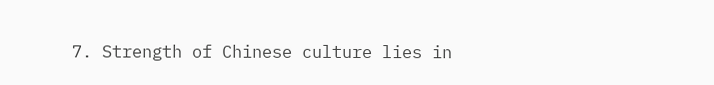7. Strength of Chinese culture lies in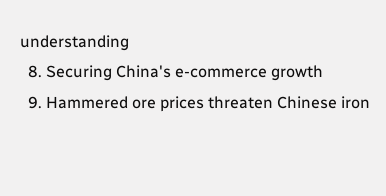understanding
  8. Securing China's e-commerce growth
  9. Hammered ore prices threaten Chinese iron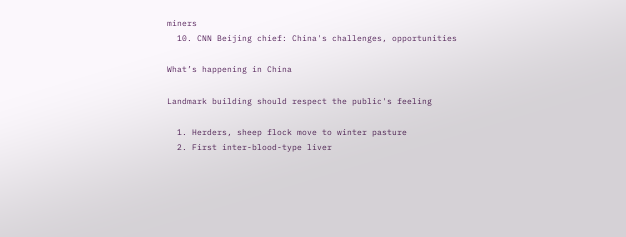miners
  10. CNN Beijing chief: China's challenges, opportunities

What’s happening in China

Landmark building should respect the public's feeling

  1. Herders, sheep flock move to winter pasture
  2. First inter-blood-type liver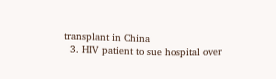transplant in China
  3. HIV patient to sue hospital over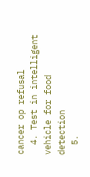cancer op refusal
  4. Test in intelligent vehicle for food detection
  5.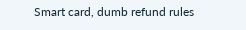Smart card, dumb refund rules